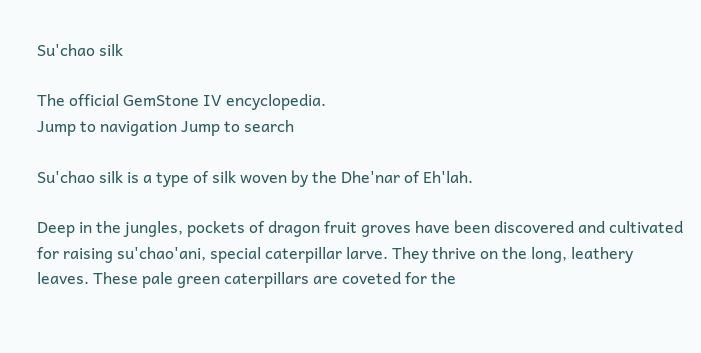Su'chao silk

The official GemStone IV encyclopedia.
Jump to navigation Jump to search

Su'chao silk is a type of silk woven by the Dhe'nar of Eh'lah.

Deep in the jungles, pockets of dragon fruit groves have been discovered and cultivated for raising su'chao'ani, special caterpillar larve. They thrive on the long, leathery leaves. These pale green caterpillars are coveted for the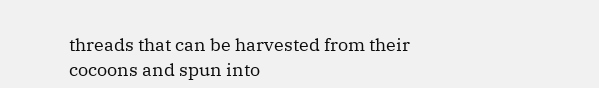threads that can be harvested from their cocoons and spun into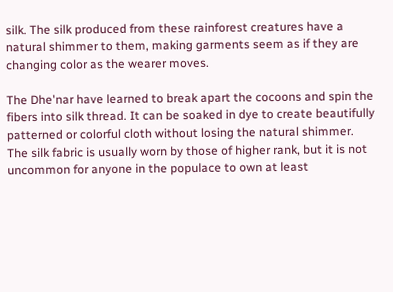silk. The silk produced from these rainforest creatures have a natural shimmer to them, making garments seem as if they are changing color as the wearer moves.

The Dhe'nar have learned to break apart the cocoons and spin the fibers into silk thread. It can be soaked in dye to create beautifully patterned or colorful cloth without losing the natural shimmer. The silk fabric is usually worn by those of higher rank, but it is not uncommon for anyone in the populace to own at least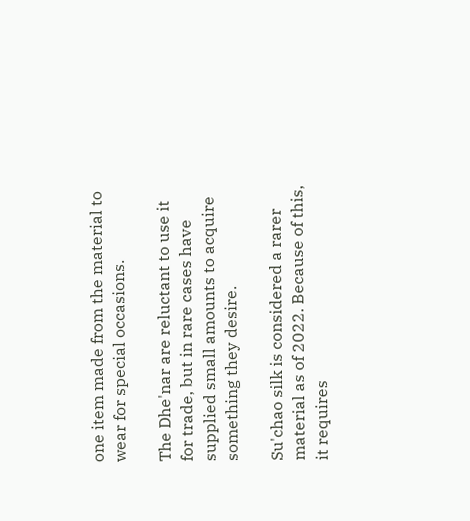one item made from the material to wear for special occasions.

The Dhe'nar are reluctant to use it for trade, but in rare cases have supplied small amounts to acquire something they desire.

Su'chao silk is considered a rarer material as of 2022. Because of this, it requires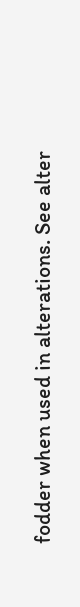fodder when used in alterations. See alter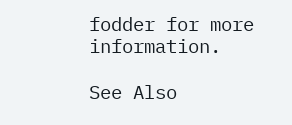fodder for more information.

See Also